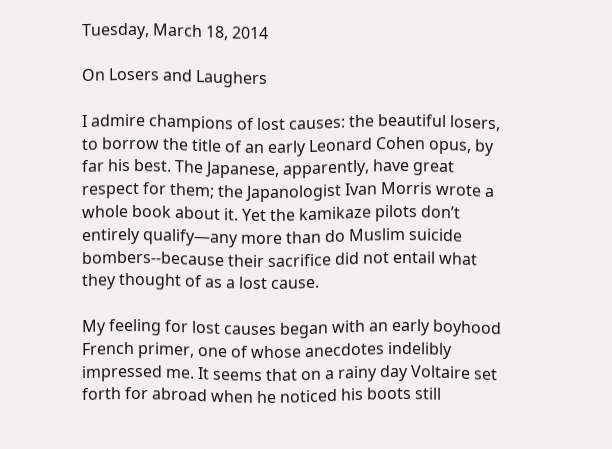Tuesday, March 18, 2014

On Losers and Laughers

I admire champions of lost causes: the beautiful losers, to borrow the title of an early Leonard Cohen opus, by far his best. The Japanese, apparently, have great respect for them; the Japanologist Ivan Morris wrote a whole book about it. Yet the kamikaze pilots don’t entirely qualify—any more than do Muslim suicide bombers--because their sacrifice did not entail what they thought of as a lost cause.

My feeling for lost causes began with an early boyhood French primer, one of whose anecdotes indelibly impressed me. It seems that on a rainy day Voltaire set forth for abroad when he noticed his boots still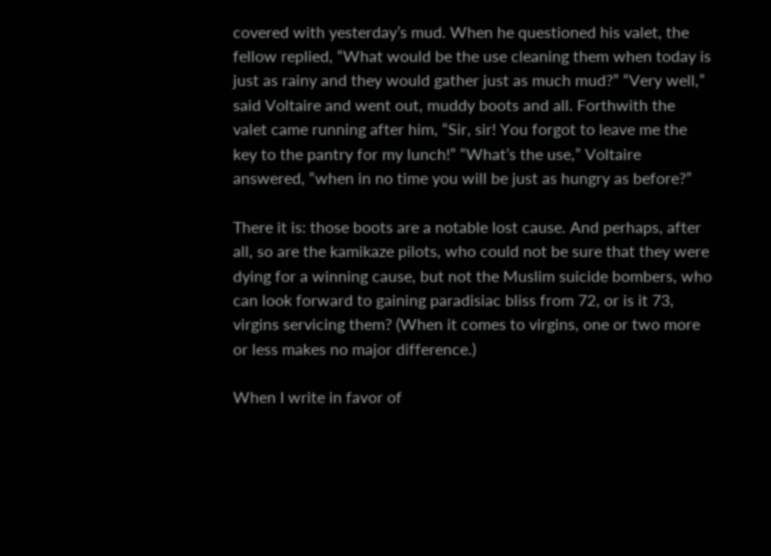covered with yesterday’s mud. When he questioned his valet, the fellow replied, “What would be the use cleaning them when today is just as rainy and they would gather just as much mud?” “Very well,” said Voltaire and went out, muddy boots and all. Forthwith the valet came running after him, “Sir, sir! You forgot to leave me the key to the pantry for my lunch!” “What’s the use,” Voltaire answered, “when in no time you will be just as hungry as before?”

There it is: those boots are a notable lost cause. And perhaps, after all, so are the kamikaze pilots, who could not be sure that they were dying for a winning cause, but not the Muslim suicide bombers, who can look forward to gaining paradisiac bliss from 72, or is it 73, virgins servicing them? (When it comes to virgins, one or two more or less makes no major difference.)

When I write in favor of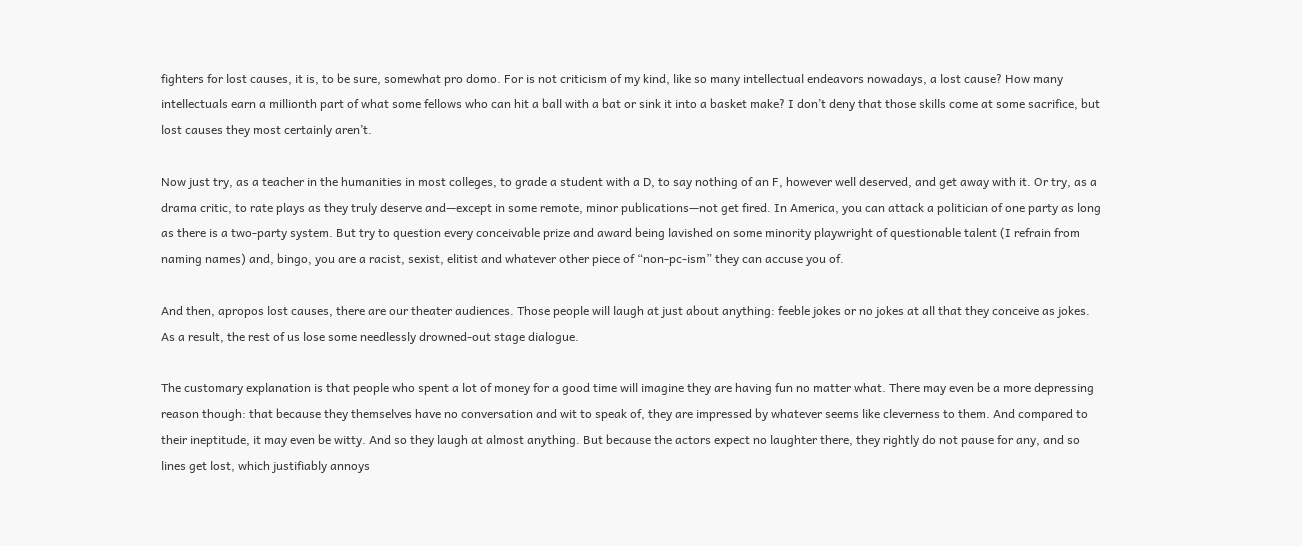fighters for lost causes, it is, to be sure, somewhat pro domo. For is not criticism of my kind, like so many intellectual endeavors nowadays, a lost cause? How many intellectuals earn a millionth part of what some fellows who can hit a ball with a bat or sink it into a basket make? I don’t deny that those skills come at some sacrifice, but lost causes they most certainly aren’t.

Now just try, as a teacher in the humanities in most colleges, to grade a student with a D, to say nothing of an F, however well deserved, and get away with it. Or try, as a drama critic, to rate plays as they truly deserve and—except in some remote, minor publications—not get fired. In America, you can attack a politician of one party as long as there is a two-party system. But try to question every conceivable prize and award being lavished on some minority playwright of questionable talent (I refrain from naming names) and, bingo, you are a racist, sexist, elitist and whatever other piece of “non-pc-ism” they can accuse you of.

And then, apropos lost causes, there are our theater audiences. Those people will laugh at just about anything: feeble jokes or no jokes at all that they conceive as jokes. As a result, the rest of us lose some needlessly drowned-out stage dialogue.

The customary explanation is that people who spent a lot of money for a good time will imagine they are having fun no matter what. There may even be a more depressing reason though: that because they themselves have no conversation and wit to speak of, they are impressed by whatever seems like cleverness to them. And compared to their ineptitude, it may even be witty. And so they laugh at almost anything. But because the actors expect no laughter there, they rightly do not pause for any, and so lines get lost, which justifiably annoys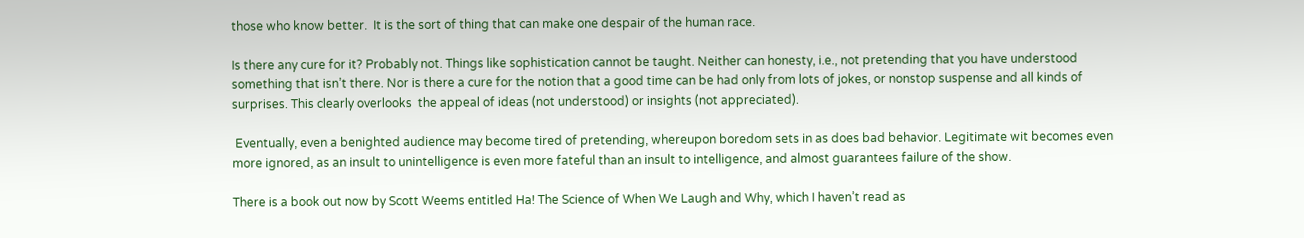those who know better.  It is the sort of thing that can make one despair of the human race.

Is there any cure for it? Probably not. Things like sophistication cannot be taught. Neither can honesty, i.e., not pretending that you have understood something that isn’t there. Nor is there a cure for the notion that a good time can be had only from lots of jokes, or nonstop suspense and all kinds of surprises. This clearly overlooks  the appeal of ideas (not understood) or insights (not appreciated).

 Eventually, even a benighted audience may become tired of pretending, whereupon boredom sets in as does bad behavior. Legitimate wit becomes even more ignored, as an insult to unintelligence is even more fateful than an insult to intelligence, and almost guarantees failure of the show.

There is a book out now by Scott Weems entitled Ha! The Science of When We Laugh and Why, which I haven’t read as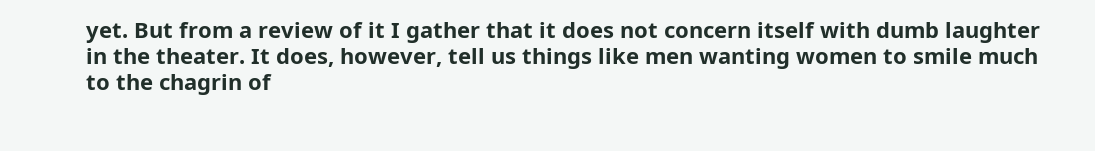yet. But from a review of it I gather that it does not concern itself with dumb laughter in the theater. It does, however, tell us things like men wanting women to smile much to the chagrin of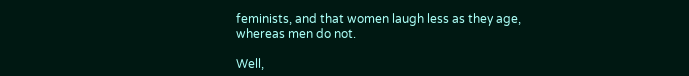feminists, and that women laugh less as they age, whereas men do not.

Well,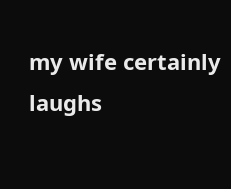my wife certainly laughs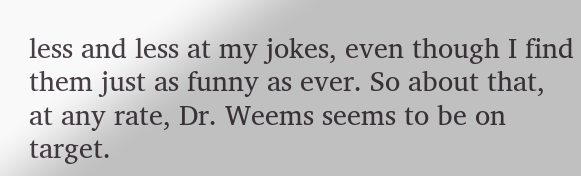less and less at my jokes, even though I find them just as funny as ever. So about that, at any rate, Dr. Weems seems to be on target.